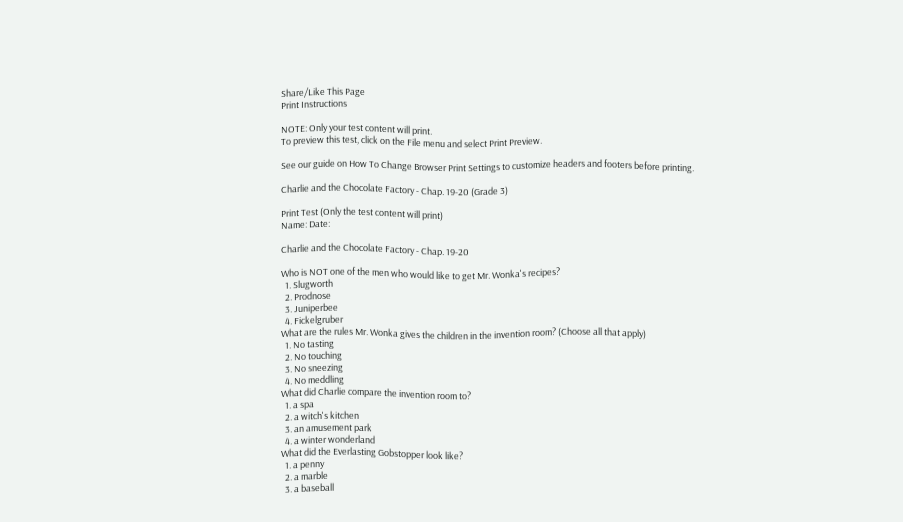Share/Like This Page
Print Instructions

NOTE: Only your test content will print.
To preview this test, click on the File menu and select Print Preview.

See our guide on How To Change Browser Print Settings to customize headers and footers before printing.

Charlie and the Chocolate Factory - Chap. 19-20 (Grade 3)

Print Test (Only the test content will print)
Name: Date:

Charlie and the Chocolate Factory - Chap. 19-20

Who is NOT one of the men who would like to get Mr. Wonka's recipes?
  1. Slugworth
  2. Prodnose
  3. Juniperbee
  4. Fickelgruber
What are the rules Mr. Wonka gives the children in the invention room? (Choose all that apply)
  1. No tasting
  2. No touching
  3. No sneezing
  4. No meddling
What did Charlie compare the invention room to?
  1. a spa
  2. a witch's kitchen
  3. an amusement park
  4. a winter wonderland
What did the Everlasting Gobstopper look like?
  1. a penny
  2. a marble
  3. a baseball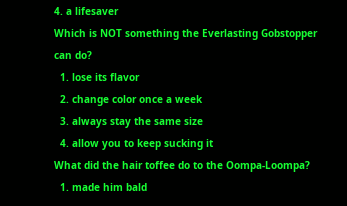4. a lifesaver
Which is NOT something the Everlasting Gobstopper can do?
  1. lose its flavor
  2. change color once a week
  3. always stay the same size
  4. allow you to keep sucking it
What did the hair toffee do to the Oompa-Loompa?
  1. made him bald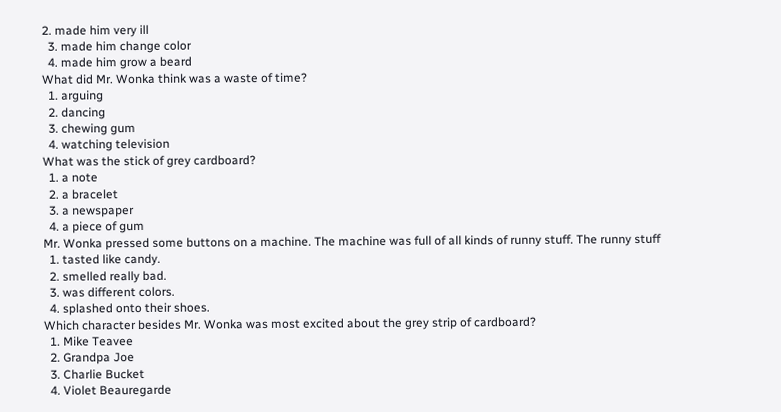2. made him very ill
  3. made him change color
  4. made him grow a beard
What did Mr. Wonka think was a waste of time?
  1. arguing
  2. dancing
  3. chewing gum
  4. watching television
What was the stick of grey cardboard?
  1. a note
  2. a bracelet
  3. a newspaper
  4. a piece of gum
Mr. Wonka pressed some buttons on a machine. The machine was full of all kinds of runny stuff. The runny stuff
  1. tasted like candy.
  2. smelled really bad.
  3. was different colors.
  4. splashed onto their shoes.
Which character besides Mr. Wonka was most excited about the grey strip of cardboard?
  1. Mike Teavee
  2. Grandpa Joe
  3. Charlie Bucket
  4. Violet Beauregarde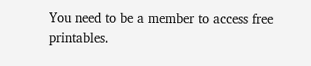You need to be a member to access free printables.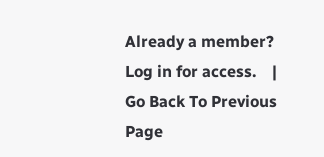Already a member? Log in for access.    |    Go Back To Previous Page